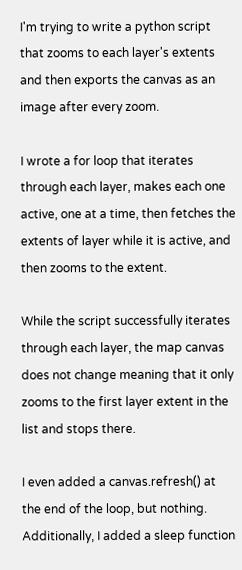I'm trying to write a python script that zooms to each layer's extents and then exports the canvas as an image after every zoom.

I wrote a for loop that iterates through each layer, makes each one active, one at a time, then fetches the extents of layer while it is active, and then zooms to the extent.

While the script successfully iterates through each layer, the map canvas does not change meaning that it only zooms to the first layer extent in the list and stops there.

I even added a canvas.refresh() at the end of the loop, but nothing. Additionally, I added a sleep function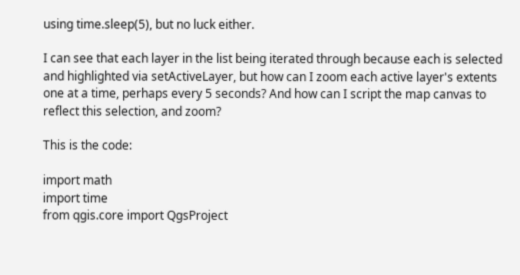using time.sleep(5), but no luck either.

I can see that each layer in the list being iterated through because each is selected and highlighted via setActiveLayer, but how can I zoom each active layer's extents one at a time, perhaps every 5 seconds? And how can I script the map canvas to reflect this selection, and zoom?

This is the code:

import math
import time
from qgis.core import QgsProject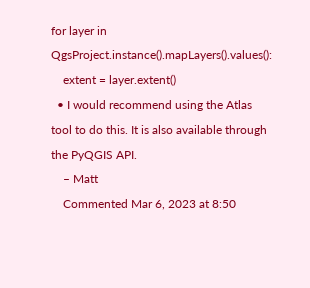for layer in QgsProject.instance().mapLayers().values():
    extent = layer.extent()
  • I would recommend using the Atlas tool to do this. It is also available through the PyQGIS API.
    – Matt
    Commented Mar 6, 2023 at 8:50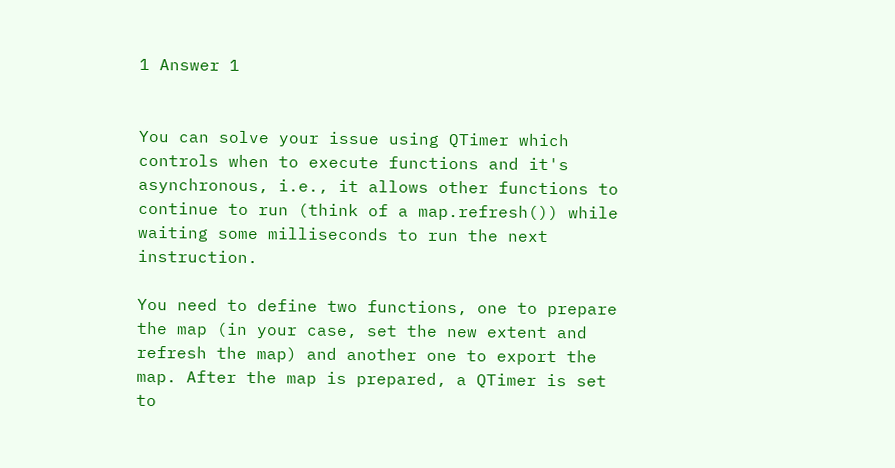1 Answer 1


You can solve your issue using QTimer which controls when to execute functions and it's asynchronous, i.e., it allows other functions to continue to run (think of a map.refresh()) while waiting some milliseconds to run the next instruction.

You need to define two functions, one to prepare the map (in your case, set the new extent and refresh the map) and another one to export the map. After the map is prepared, a QTimer is set to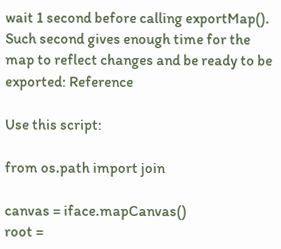wait 1 second before calling exportMap(). Such second gives enough time for the map to reflect changes and be ready to be exported: Reference

Use this script:

from os.path import join

canvas = iface.mapCanvas()
root =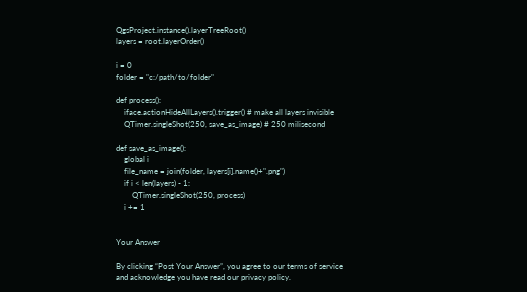QgsProject.instance().layerTreeRoot()
layers = root.layerOrder()

i = 0
folder = "c:/path/to/folder"

def process():
    iface.actionHideAllLayers().trigger() # make all layers invisible
    QTimer.singleShot(250, save_as_image) # 250 milisecond

def save_as_image():
    global i
    file_name = join(folder, layers[i].name()+".png")
    if i < len(layers) - 1:
        QTimer.singleShot(250, process)
    i += 1


Your Answer

By clicking “Post Your Answer”, you agree to our terms of service and acknowledge you have read our privacy policy.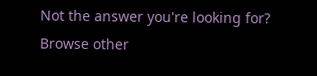Not the answer you're looking for? Browse other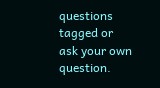questions tagged or ask your own question.